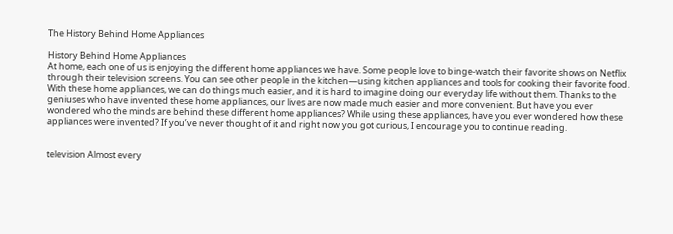The History Behind Home Appliances

History Behind Home Appliances
At home, each one of us is enjoying the different home appliances we have. Some people love to binge-watch their favorite shows on Netflix through their television screens. You can see other people in the kitchen—using kitchen appliances and tools for cooking their favorite food. With these home appliances, we can do things much easier, and it is hard to imagine doing our everyday life without them. Thanks to the geniuses who have invented these home appliances, our lives are now made much easier and more convenient. But have you ever wondered who the minds are behind these different home appliances? While using these appliances, have you ever wondered how these appliances were invented? If you’ve never thought of it and right now you got curious, I encourage you to continue reading.


television Almost every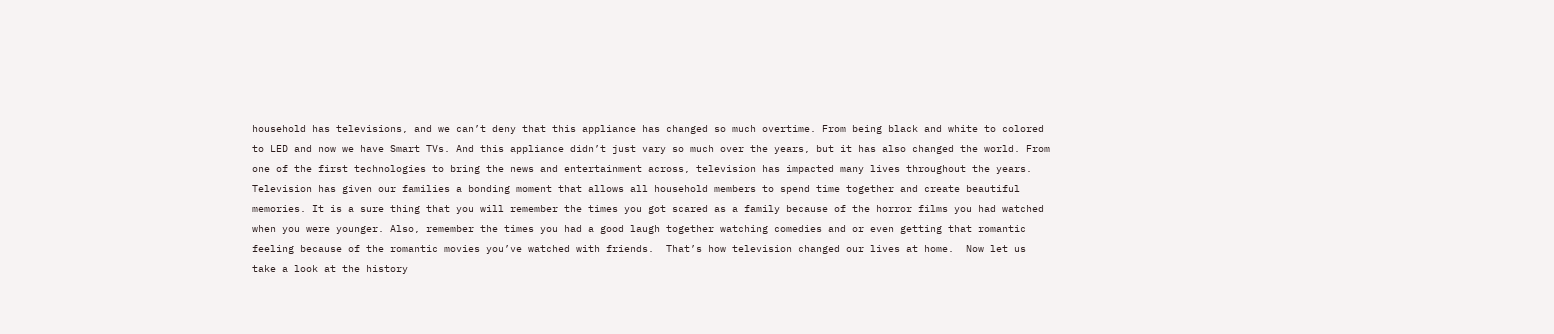household has televisions, and we can’t deny that this appliance has changed so much overtime. From being black and white to colored to LED and now we have Smart TVs. And this appliance didn’t just vary so much over the years, but it has also changed the world. From one of the first technologies to bring the news and entertainment across, television has impacted many lives throughout the years. Television has given our families a bonding moment that allows all household members to spend time together and create beautiful memories. It is a sure thing that you will remember the times you got scared as a family because of the horror films you had watched when you were younger. Also, remember the times you had a good laugh together watching comedies and or even getting that romantic feeling because of the romantic movies you’ve watched with friends.  That’s how television changed our lives at home.  Now let us take a look at the history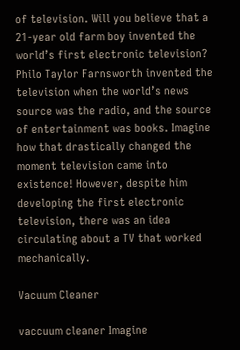of television. Will you believe that a 21-year old farm boy invented the world’s first electronic television? Philo Taylor Farnsworth invented the television when the world’s news source was the radio, and the source of entertainment was books. Imagine how that drastically changed the moment television came into existence! However, despite him developing the first electronic television, there was an idea circulating about a TV that worked mechanically.

Vacuum Cleaner

vaccuum cleaner Imagine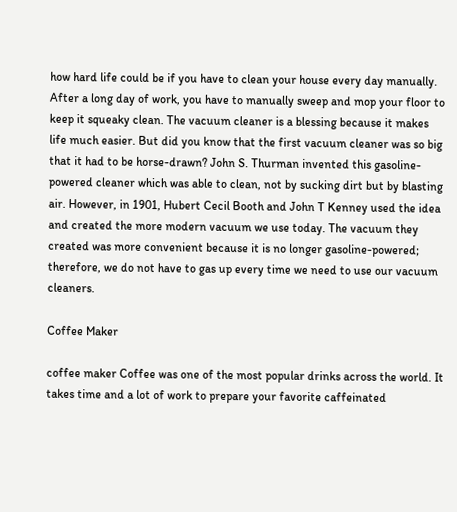how hard life could be if you have to clean your house every day manually. After a long day of work, you have to manually sweep and mop your floor to keep it squeaky clean. The vacuum cleaner is a blessing because it makes life much easier. But did you know that the first vacuum cleaner was so big that it had to be horse-drawn? John S. Thurman invented this gasoline-powered cleaner which was able to clean, not by sucking dirt but by blasting air. However, in 1901, Hubert Cecil Booth and John T Kenney used the idea and created the more modern vacuum we use today. The vacuum they created was more convenient because it is no longer gasoline-powered; therefore, we do not have to gas up every time we need to use our vacuum cleaners.

Coffee Maker

coffee maker Coffee was one of the most popular drinks across the world. It takes time and a lot of work to prepare your favorite caffeinated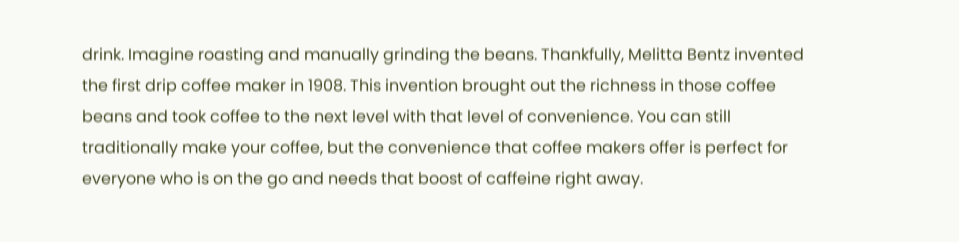drink. Imagine roasting and manually grinding the beans. Thankfully, Melitta Bentz invented the first drip coffee maker in 1908. This invention brought out the richness in those coffee beans and took coffee to the next level with that level of convenience. You can still traditionally make your coffee, but the convenience that coffee makers offer is perfect for everyone who is on the go and needs that boost of caffeine right away.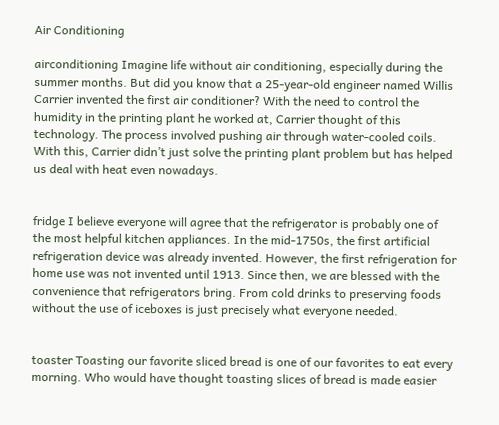Air Conditioning

airconditioning Imagine life without air conditioning, especially during the summer months. But did you know that a 25-year-old engineer named Willis Carrier invented the first air conditioner? With the need to control the humidity in the printing plant he worked at, Carrier thought of this technology. The process involved pushing air through water-cooled coils. With this, Carrier didn’t just solve the printing plant problem but has helped us deal with heat even nowadays.


fridge I believe everyone will agree that the refrigerator is probably one of the most helpful kitchen appliances. In the mid-1750s, the first artificial refrigeration device was already invented. However, the first refrigeration for home use was not invented until 1913. Since then, we are blessed with the convenience that refrigerators bring. From cold drinks to preserving foods without the use of iceboxes is just precisely what everyone needed.


toaster Toasting our favorite sliced bread is one of our favorites to eat every morning. Who would have thought toasting slices of bread is made easier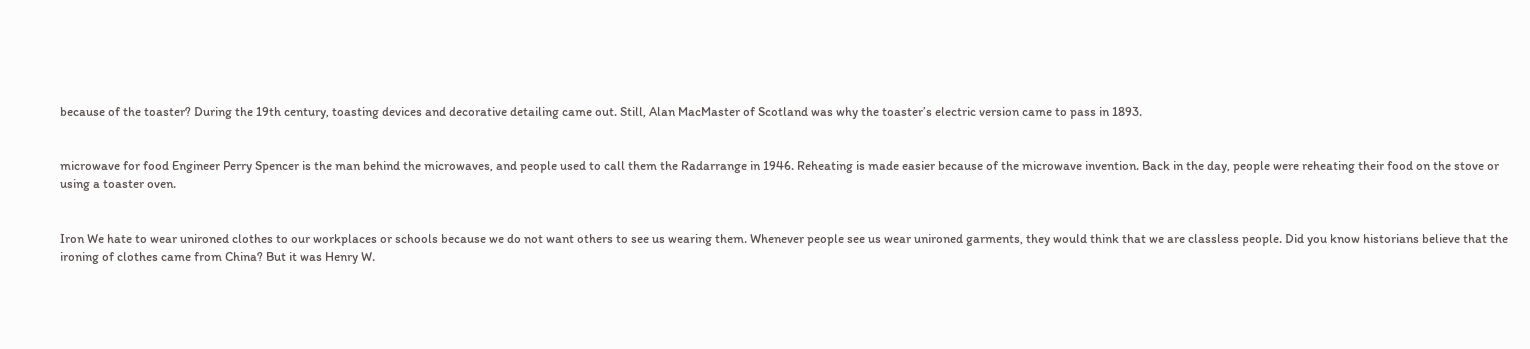because of the toaster? During the 19th century, toasting devices and decorative detailing came out. Still, Alan MacMaster of Scotland was why the toaster’s electric version came to pass in 1893.


microwave for food Engineer Perry Spencer is the man behind the microwaves, and people used to call them the Radarrange in 1946. Reheating is made easier because of the microwave invention. Back in the day, people were reheating their food on the stove or using a toaster oven.


Iron We hate to wear unironed clothes to our workplaces or schools because we do not want others to see us wearing them. Whenever people see us wear unironed garments, they would think that we are classless people. Did you know historians believe that the ironing of clothes came from China? But it was Henry W.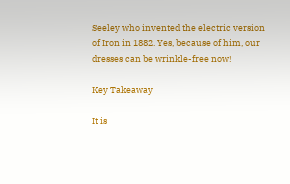Seeley who invented the electric version of Iron in 1882. Yes, because of him, our dresses can be wrinkle-free now!

Key Takeaway

It is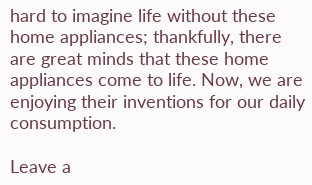hard to imagine life without these home appliances; thankfully, there are great minds that these home appliances come to life. Now, we are enjoying their inventions for our daily consumption.

Leave a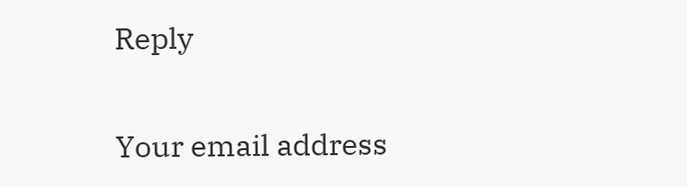Reply

Your email address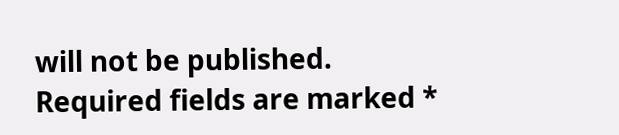will not be published. Required fields are marked *